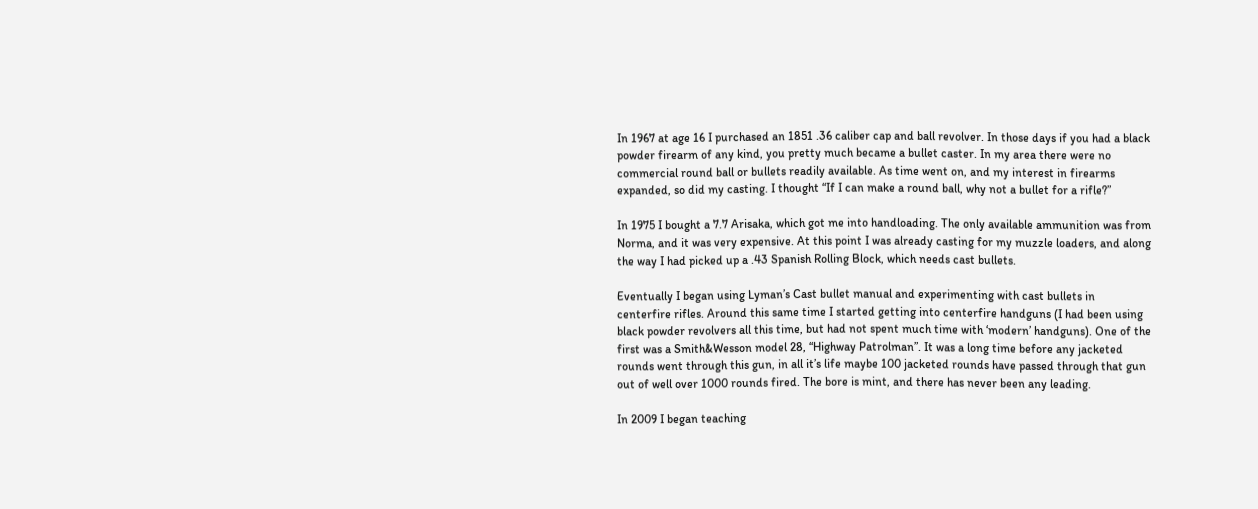In 1967 at age 16 I purchased an 1851 .36 caliber cap and ball revolver. In those days if you had a black powder firearm of any kind, you pretty much became a bullet caster. In my area there were no commercial round ball or bullets readily available. As time went on, and my interest in firearms expanded, so did my casting. I thought “If I can make a round ball, why not a bullet for a rifle?”

In 1975 I bought a 7.7 Arisaka, which got me into handloading. The only available ammunition was from Norma, and it was very expensive. At this point I was already casting for my muzzle loaders, and along the way I had picked up a .43 Spanish Rolling Block, which needs cast bullets.

Eventually I began using Lyman’s Cast bullet manual and experimenting with cast bullets in centerfire rifles. Around this same time I started getting into centerfire handguns (I had been using black powder revolvers all this time, but had not spent much time with ‘modern’ handguns). One of the first was a Smith&Wesson model 28, “Highway Patrolman”. It was a long time before any jacketed rounds went through this gun, in all it’s life maybe 100 jacketed rounds have passed through that gun out of well over 1000 rounds fired. The bore is mint, and there has never been any leading.

In 2009 I began teaching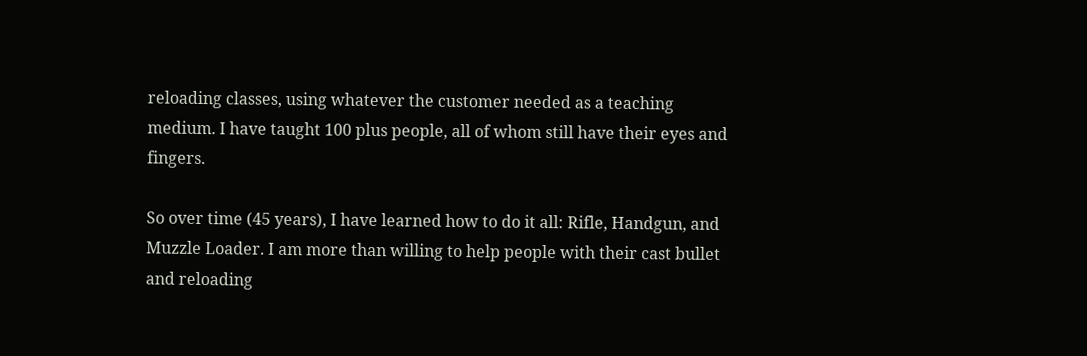reloading classes, using whatever the customer needed as a teaching medium. I have taught 100 plus people, all of whom still have their eyes and fingers.

So over time (45 years), I have learned how to do it all: Rifle, Handgun, and Muzzle Loader. I am more than willing to help people with their cast bullet and reloading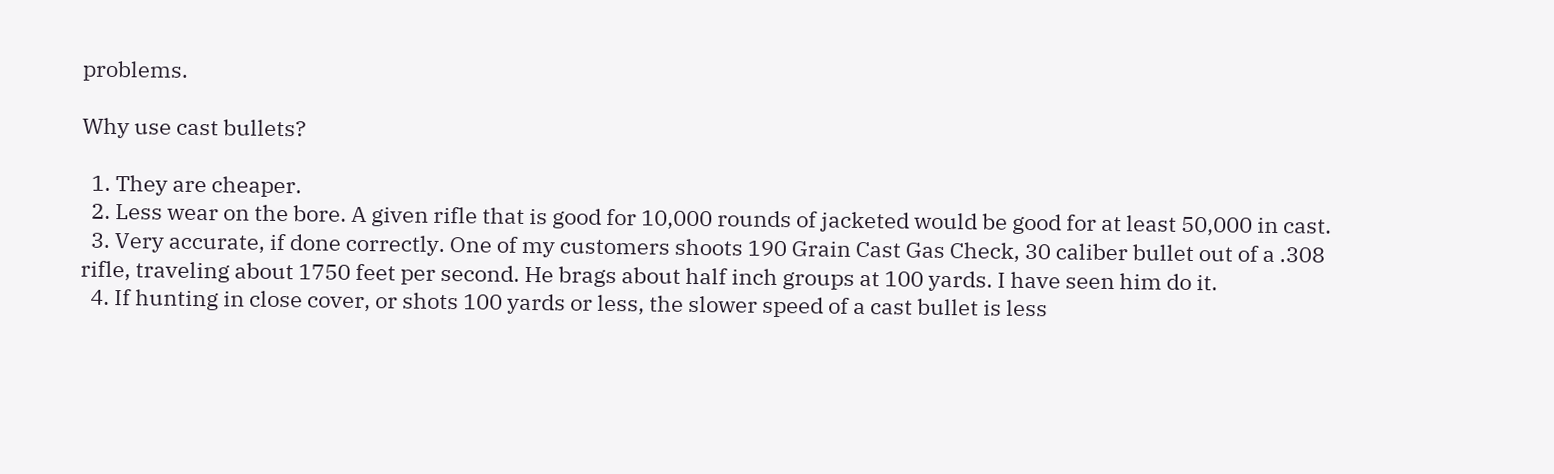problems.

Why use cast bullets?

  1. They are cheaper.
  2. Less wear on the bore. A given rifle that is good for 10,000 rounds of jacketed would be good for at least 50,000 in cast.
  3. Very accurate, if done correctly. One of my customers shoots 190 Grain Cast Gas Check, 30 caliber bullet out of a .308 rifle, traveling about 1750 feet per second. He brags about half inch groups at 100 yards. I have seen him do it.
  4. If hunting in close cover, or shots 100 yards or less, the slower speed of a cast bullet is less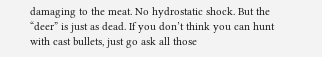damaging to the meat. No hydrostatic shock. But the “deer” is just as dead. If you don’t think you can hunt with cast bullets, just go ask all those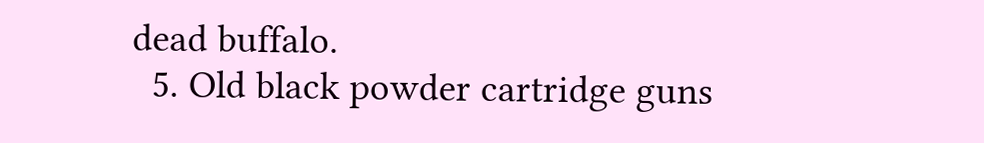dead buffalo.
  5. Old black powder cartridge guns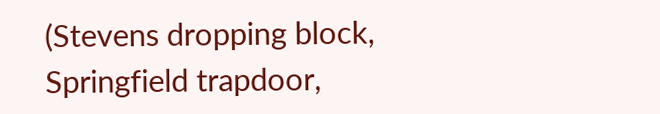(Stevens dropping block, Springfield trapdoor,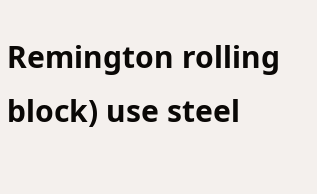Remington rolling block) use steel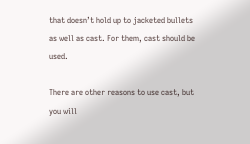that doesn’t hold up to jacketed bullets as well as cast. For them, cast should be used.

There are other reasons to use cast, but you will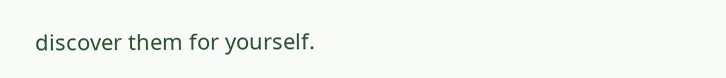discover them for yourself.